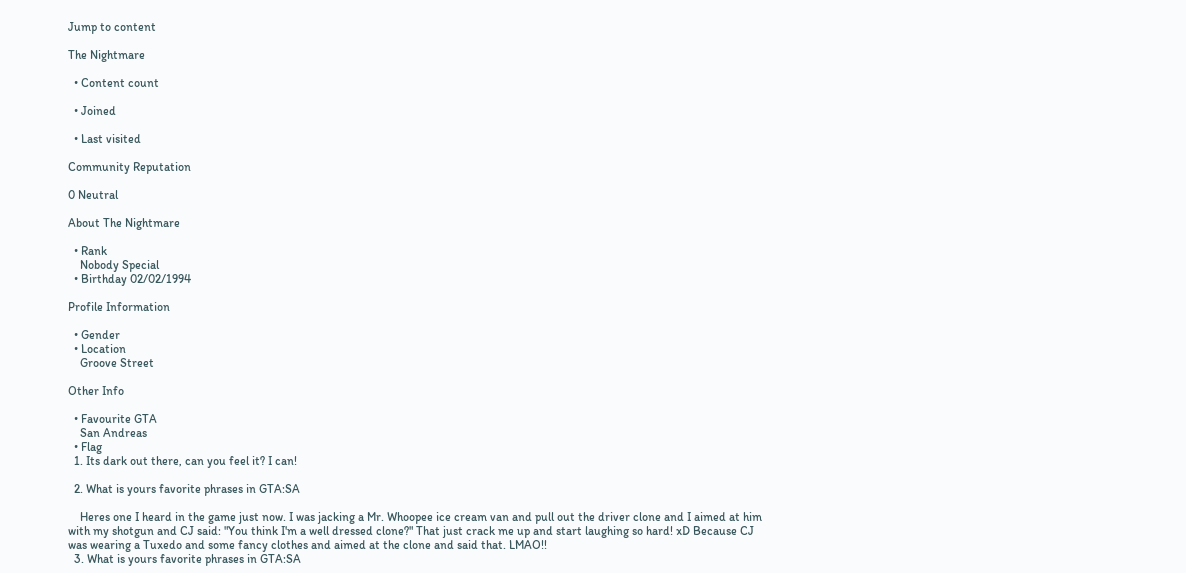Jump to content

The Nightmare

  • Content count

  • Joined

  • Last visited

Community Reputation

0 Neutral

About The Nightmare

  • Rank
    Nobody Special
  • Birthday 02/02/1994

Profile Information

  • Gender
  • Location
    Groove Street

Other Info

  • Favourite GTA
    San Andreas
  • Flag
  1. Its dark out there, can you feel it? I can!

  2. What is yours favorite phrases in GTA:SA

    Heres one I heard in the game just now. I was jacking a Mr. Whoopee ice cream van and pull out the driver clone and I aimed at him with my shotgun and CJ said: "You think I'm a well dressed clone?" That just crack me up and start laughing so hard! xD Because CJ was wearing a Tuxedo and some fancy clothes and aimed at the clone and said that. LMAO!!
  3. What is yours favorite phrases in GTA:SA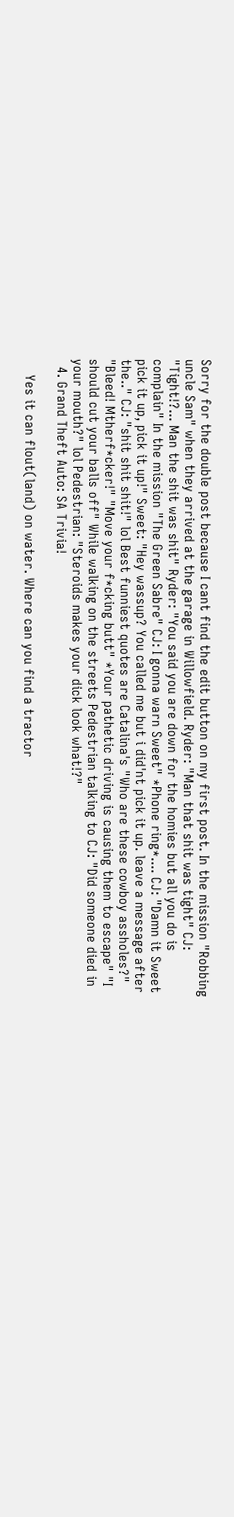Sorry for the double post because I cant find the edit button on my first post. In the mission "Robbing uncle Sam" when they arrived at the garage in Willowfield. Ryder: "Man that shit was tight" CJ: "Tight!?... Man the shit was shit" Ryder: "You said you are down for the homies but all you do is complain" In the mission "The Green Sabre" CJ: I gonna warn Sweet" *Phone ring*.... CJ: "Damn it Sweet pick it up, pick it up!" Sweet: "Hey wassup? You called me but i did'nt pick it up. leave a message after the.." CJ: "shit shit shit!" lol Best funniest quotes are Catalina's "Who are these cowboy assholes?" "Bleed! Mtherf*cker!" "Move your f*cking butt" *Your pathetic driving is causing them to escape" "I should cut your balls off" While walking on the streets Pedestrian talking to CJ: "Did someone died in your mouth?" lol Pedestrian: "Steroids makes your dick look what!?"
  4. Grand Theft Auto: SA Trivia!

    Yes it can flout(land) on water. Where can you find a tractor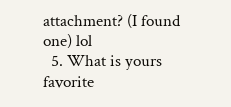attachment? (I found one) lol
  5. What is yours favorite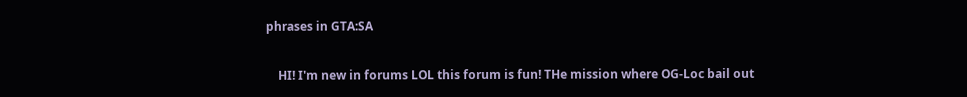phrases in GTA:SA

    HI! I'm new in forums LOL this forum is fun! THe mission where OG-Loc bail out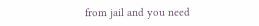from jail and you need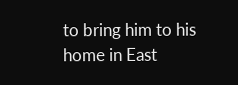to bring him to his home in East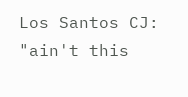Los Santos CJ: "ain't this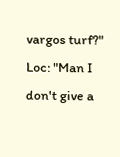vargos turf?" Loc: "Man I don't give a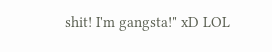shit! I'm gangsta!" xD LOL